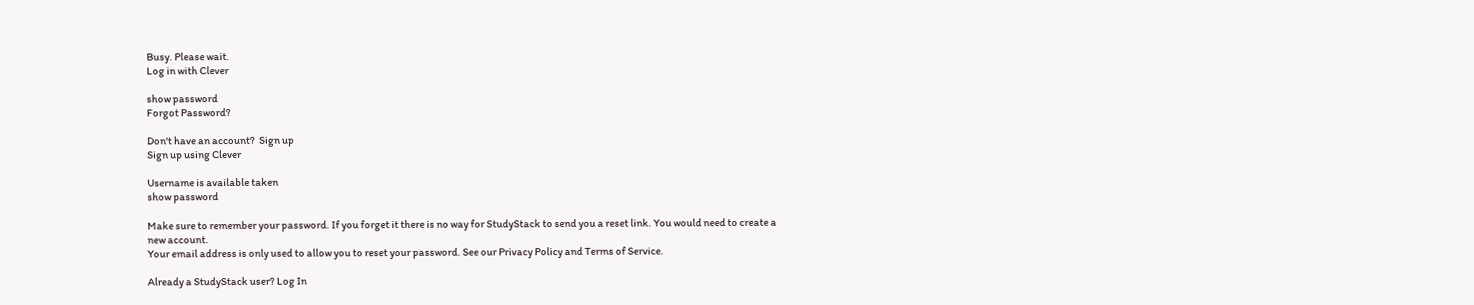Busy. Please wait.
Log in with Clever

show password
Forgot Password?

Don't have an account?  Sign up
Sign up using Clever

Username is available taken
show password

Make sure to remember your password. If you forget it there is no way for StudyStack to send you a reset link. You would need to create a new account.
Your email address is only used to allow you to reset your password. See our Privacy Policy and Terms of Service.

Already a StudyStack user? Log In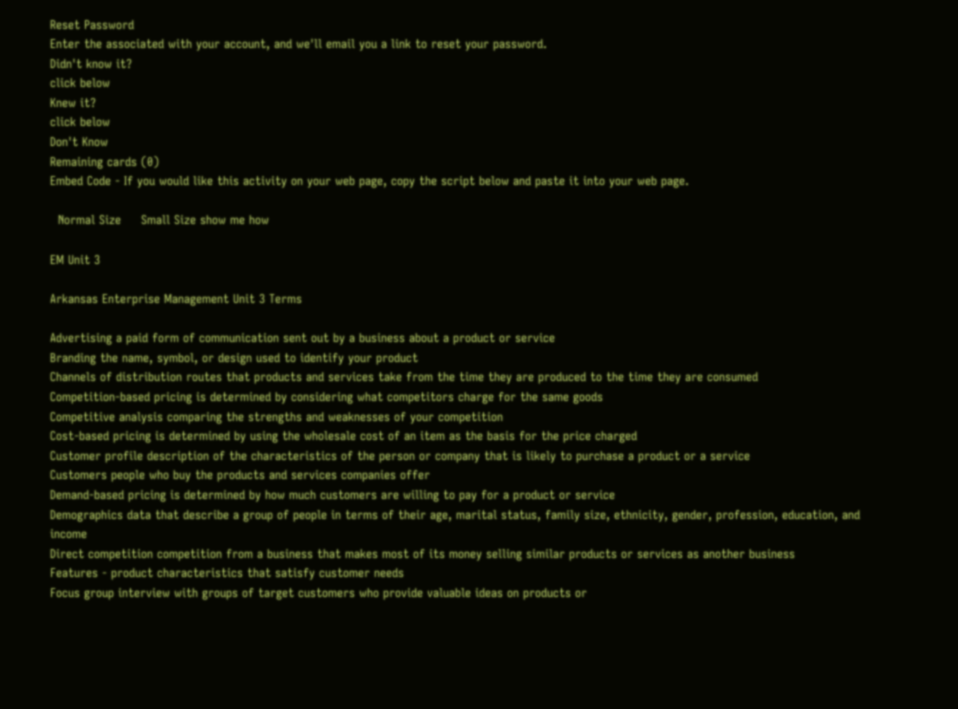Reset Password
Enter the associated with your account, and we'll email you a link to reset your password.
Didn't know it?
click below
Knew it?
click below
Don't Know
Remaining cards (0)
Embed Code - If you would like this activity on your web page, copy the script below and paste it into your web page.

  Normal Size     Small Size show me how

EM Unit 3

Arkansas Enterprise Management Unit 3 Terms

Advertising a paid form of communication sent out by a business about a product or service
Branding the name, symbol, or design used to identify your product
Channels of distribution routes that products and services take from the time they are produced to the time they are consumed
Competition-based pricing is determined by considering what competitors charge for the same goods
Competitive analysis comparing the strengths and weaknesses of your competition
Cost-based pricing is determined by using the wholesale cost of an item as the basis for the price charged
Customer profile description of the characteristics of the person or company that is likely to purchase a product or a service
Customers people who buy the products and services companies offer
Demand-based pricing is determined by how much customers are willing to pay for a product or service
Demographics data that describe a group of people in terms of their age, marital status, family size, ethnicity, gender, profession, education, and income
Direct competition competition from a business that makes most of its money selling similar products or services as another business
Features - product characteristics that satisfy customer needs
Focus group interview with groups of target customers who provide valuable ideas on products or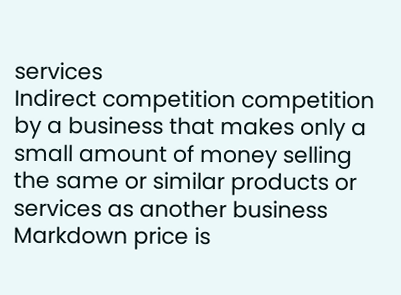services
Indirect competition competition by a business that makes only a small amount of money selling the same or similar products or services as another business
Markdown price is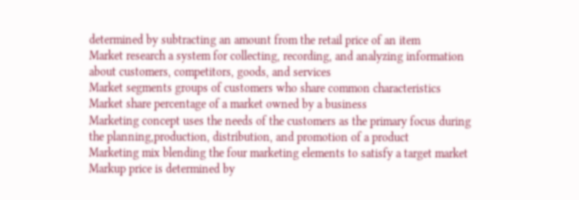determined by subtracting an amount from the retail price of an item
Market research a system for collecting, recording, and analyzing information about customers, competitors, goods, and services
Market segments groups of customers who share common characteristics
Market share percentage of a market owned by a business
Marketing concept uses the needs of the customers as the primary focus during the planning,production, distribution, and promotion of a product
Marketing mix blending the four marketing elements to satisfy a target market
Markup price is determined by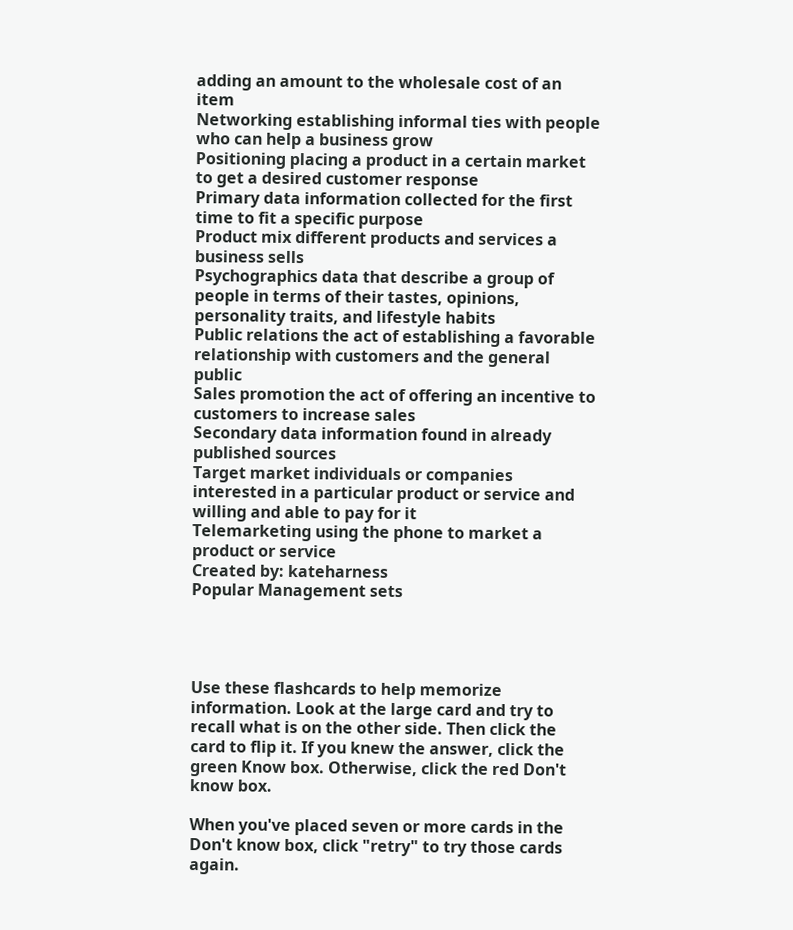adding an amount to the wholesale cost of an item
Networking establishing informal ties with people who can help a business grow
Positioning placing a product in a certain market to get a desired customer response
Primary data information collected for the first time to fit a specific purpose
Product mix different products and services a business sells
Psychographics data that describe a group of people in terms of their tastes, opinions, personality traits, and lifestyle habits
Public relations the act of establishing a favorable relationship with customers and the general public
Sales promotion the act of offering an incentive to customers to increase sales
Secondary data information found in already published sources
Target market individuals or companies interested in a particular product or service and willing and able to pay for it
Telemarketing using the phone to market a product or service
Created by: kateharness
Popular Management sets




Use these flashcards to help memorize information. Look at the large card and try to recall what is on the other side. Then click the card to flip it. If you knew the answer, click the green Know box. Otherwise, click the red Don't know box.

When you've placed seven or more cards in the Don't know box, click "retry" to try those cards again.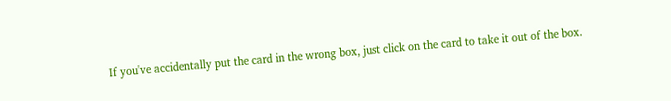If you've accidentally put the card in the wrong box, just click on the card to take it out of the box.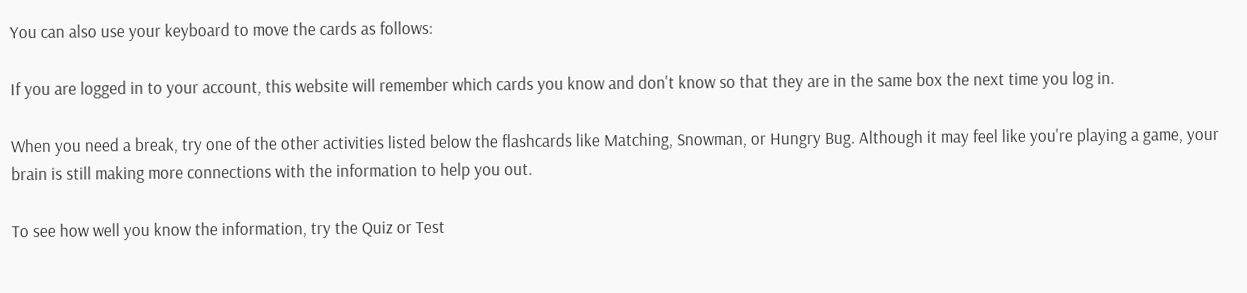You can also use your keyboard to move the cards as follows:

If you are logged in to your account, this website will remember which cards you know and don't know so that they are in the same box the next time you log in.

When you need a break, try one of the other activities listed below the flashcards like Matching, Snowman, or Hungry Bug. Although it may feel like you're playing a game, your brain is still making more connections with the information to help you out.

To see how well you know the information, try the Quiz or Test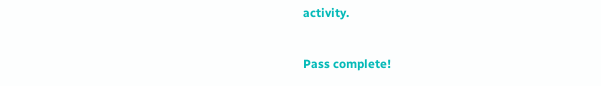activity.

Pass complete!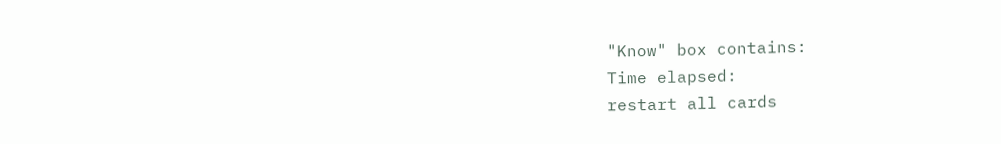"Know" box contains:
Time elapsed:
restart all cards